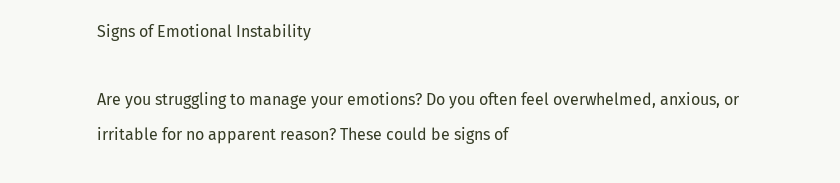Signs of Emotional Instability

Are you struggling to manage your emotions? Do you often feel overwhelmed, anxious, or irritable for no apparent reason? These could be signs of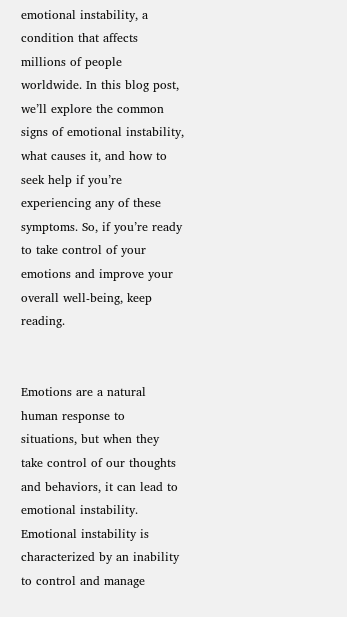emotional instability, a condition that affects millions of people worldwide. In this blog post, we’ll explore the common signs of emotional instability, what causes it, and how to seek help if you’re experiencing any of these symptoms. So, if you’re ready to take control of your emotions and improve your overall well-being, keep reading.


Emotions are a natural human response to situations, but when they take control of our thoughts and behaviors, it can lead to emotional instability. Emotional instability is characterized by an inability to control and manage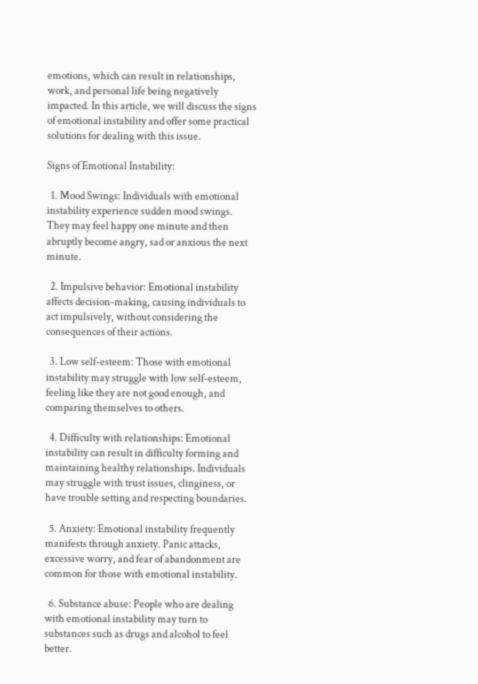emotions, which can result in relationships, work, and personal life being negatively impacted. In this article, we will discuss the signs of emotional instability and offer some practical solutions for dealing with this issue.

Signs of Emotional Instability:

  1. Mood Swings: Individuals with emotional instability experience sudden mood swings. They may feel happy one minute and then abruptly become angry, sad or anxious the next minute.

  2. Impulsive behavior: Emotional instability affects decision-making, causing individuals to act impulsively, without considering the consequences of their actions.

  3. Low self-esteem: Those with emotional instability may struggle with low self-esteem, feeling like they are not good enough, and comparing themselves to others.

  4. Difficulty with relationships: Emotional instability can result in difficulty forming and maintaining healthy relationships. Individuals may struggle with trust issues, clinginess, or have trouble setting and respecting boundaries.

  5. Anxiety: Emotional instability frequently manifests through anxiety. Panic attacks, excessive worry, and fear of abandonment are common for those with emotional instability.

  6. Substance abuse: People who are dealing with emotional instability may turn to substances such as drugs and alcohol to feel better.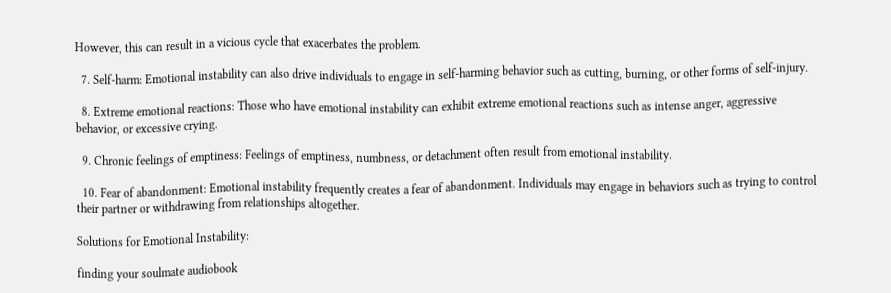However, this can result in a vicious cycle that exacerbates the problem.

  7. Self-harm: Emotional instability can also drive individuals to engage in self-harming behavior such as cutting, burning, or other forms of self-injury.

  8. Extreme emotional reactions: Those who have emotional instability can exhibit extreme emotional reactions such as intense anger, aggressive behavior, or excessive crying.

  9. Chronic feelings of emptiness: Feelings of emptiness, numbness, or detachment often result from emotional instability.

  10. Fear of abandonment: Emotional instability frequently creates a fear of abandonment. Individuals may engage in behaviors such as trying to control their partner or withdrawing from relationships altogether.

Solutions for Emotional Instability:

finding your soulmate audiobook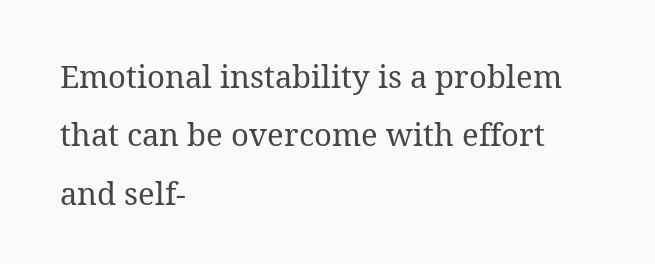Emotional instability is a problem that can be overcome with effort and self-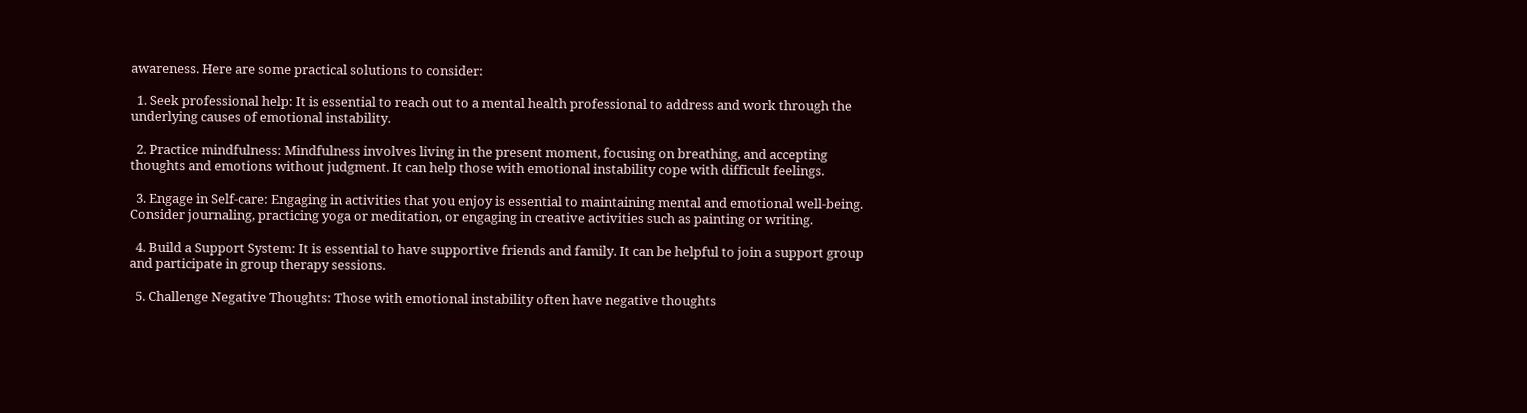awareness. Here are some practical solutions to consider:

  1. Seek professional help: It is essential to reach out to a mental health professional to address and work through the underlying causes of emotional instability.

  2. Practice mindfulness: Mindfulness involves living in the present moment, focusing on breathing, and accepting thoughts and emotions without judgment. It can help those with emotional instability cope with difficult feelings.

  3. Engage in Self-care: Engaging in activities that you enjoy is essential to maintaining mental and emotional well-being. Consider journaling, practicing yoga or meditation, or engaging in creative activities such as painting or writing.

  4. Build a Support System: It is essential to have supportive friends and family. It can be helpful to join a support group and participate in group therapy sessions.

  5. Challenge Negative Thoughts: Those with emotional instability often have negative thoughts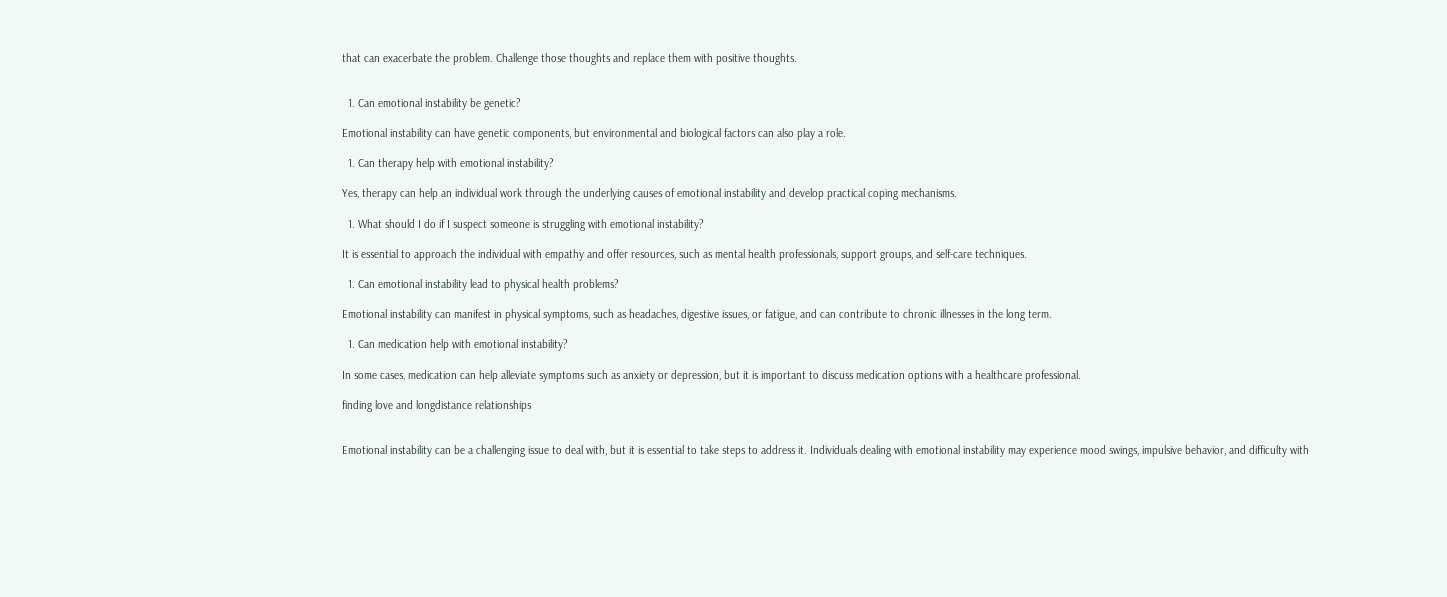that can exacerbate the problem. Challenge those thoughts and replace them with positive thoughts.


  1. Can emotional instability be genetic?

Emotional instability can have genetic components, but environmental and biological factors can also play a role.

  1. Can therapy help with emotional instability?

Yes, therapy can help an individual work through the underlying causes of emotional instability and develop practical coping mechanisms.

  1. What should I do if I suspect someone is struggling with emotional instability?

It is essential to approach the individual with empathy and offer resources, such as mental health professionals, support groups, and self-care techniques.

  1. Can emotional instability lead to physical health problems?

Emotional instability can manifest in physical symptoms, such as headaches, digestive issues, or fatigue, and can contribute to chronic illnesses in the long term.

  1. Can medication help with emotional instability?

In some cases, medication can help alleviate symptoms such as anxiety or depression, but it is important to discuss medication options with a healthcare professional.

finding love and longdistance relationships


Emotional instability can be a challenging issue to deal with, but it is essential to take steps to address it. Individuals dealing with emotional instability may experience mood swings, impulsive behavior, and difficulty with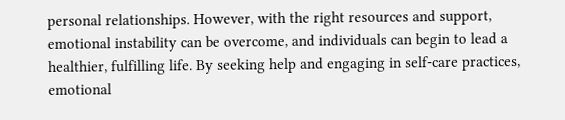personal relationships. However, with the right resources and support, emotional instability can be overcome, and individuals can begin to lead a healthier, fulfilling life. By seeking help and engaging in self-care practices, emotional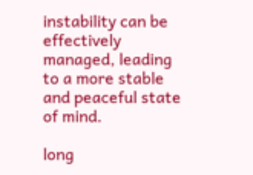instability can be effectively managed, leading to a more stable and peaceful state of mind.

long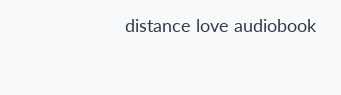distance love audiobook